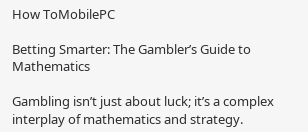How ToMobilePC

Betting Smarter: The Gambler’s Guide to Mathematics

Gambling isn’t just about luck; it’s a complex interplay of mathematics and strategy.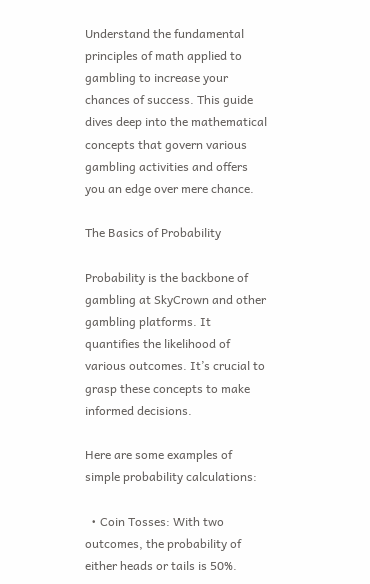Understand the fundamental principles of math applied to gambling to increase your chances of success. This guide dives deep into the mathematical concepts that govern various gambling activities and offers you an edge over mere chance.

The Basics of Probability

Probability is the backbone of gambling at SkyCrown and other gambling platforms. It quantifies the likelihood of various outcomes. It’s crucial to grasp these concepts to make informed decisions.

Here are some examples of simple probability calculations:

  • Coin Tosses: With two outcomes, the probability of either heads or tails is 50%.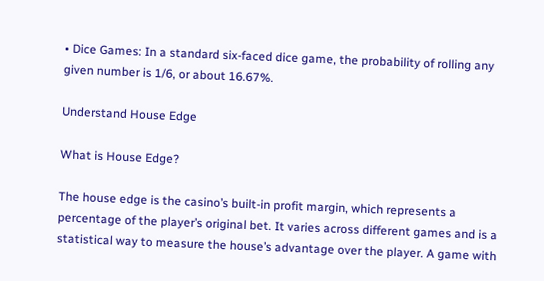• Dice Games: In a standard six-faced dice game, the probability of rolling any given number is 1/6, or about 16.67%.

Understand House Edge

What is House Edge?

The house edge is the casino’s built-in profit margin, which represents a percentage of the player’s original bet. It varies across different games and is a statistical way to measure the house’s advantage over the player. A game with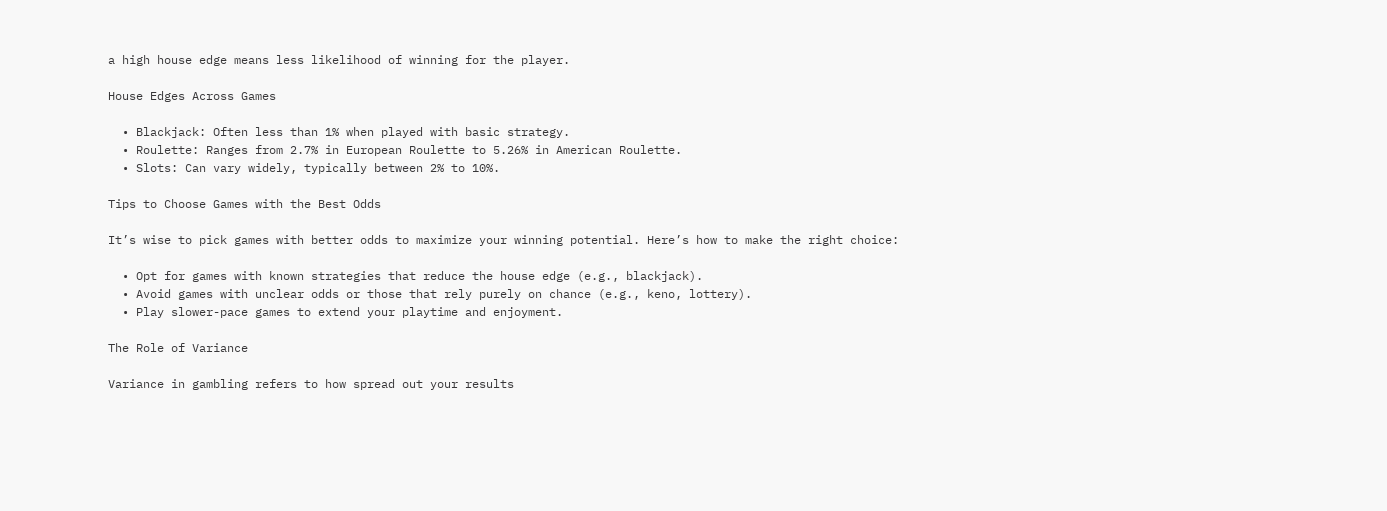a high house edge means less likelihood of winning for the player.

House Edges Across Games

  • Blackjack: Often less than 1% when played with basic strategy.
  • Roulette: Ranges from 2.7% in European Roulette to 5.26% in American Roulette.
  • Slots: Can vary widely, typically between 2% to 10%.

Tips to Choose Games with the Best Odds

It’s wise to pick games with better odds to maximize your winning potential. Here’s how to make the right choice:

  • Opt for games with known strategies that reduce the house edge (e.g., blackjack).
  • Avoid games with unclear odds or those that rely purely on chance (e.g., keno, lottery).
  • Play slower-pace games to extend your playtime and enjoyment.

The Role of Variance

Variance in gambling refers to how spread out your results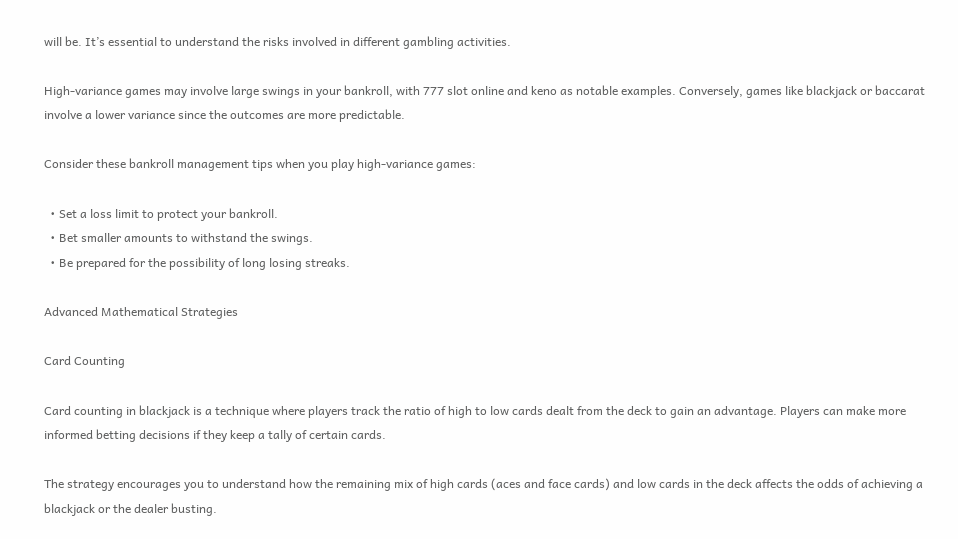will be. It’s essential to understand the risks involved in different gambling activities.

High-variance games may involve large swings in your bankroll, with 777 slot online and keno as notable examples. Conversely, games like blackjack or baccarat involve a lower variance since the outcomes are more predictable.

Consider these bankroll management tips when you play high-variance games:

  • Set a loss limit to protect your bankroll.
  • Bet smaller amounts to withstand the swings.
  • Be prepared for the possibility of long losing streaks.

Advanced Mathematical Strategies

Card Counting

Card counting in blackjack is a technique where players track the ratio of high to low cards dealt from the deck to gain an advantage. Players can make more informed betting decisions if they keep a tally of certain cards.

The strategy encourages you to understand how the remaining mix of high cards (aces and face cards) and low cards in the deck affects the odds of achieving a blackjack or the dealer busting.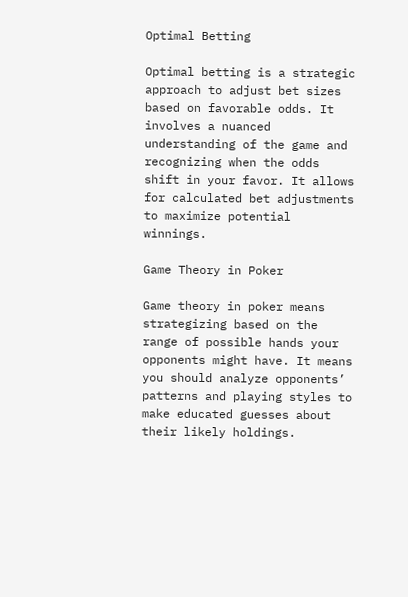Optimal Betting

Optimal betting is a strategic approach to adjust bet sizes based on favorable odds. It involves a nuanced understanding of the game and recognizing when the odds shift in your favor. It allows for calculated bet adjustments to maximize potential winnings.

Game Theory in Poker

Game theory in poker means strategizing based on the range of possible hands your opponents might have. It means you should analyze opponents’ patterns and playing styles to make educated guesses about their likely holdings.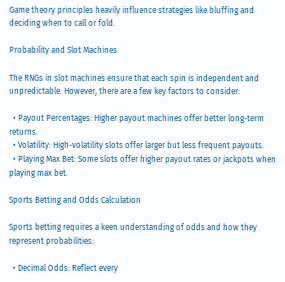Game theory principles heavily influence strategies like bluffing and deciding when to call or fold.

Probability and Slot Machines

The RNGs in slot machines ensure that each spin is independent and unpredictable. However, there are a few key factors to consider:

  • Payout Percentages: Higher payout machines offer better long-term returns.
  • Volatility: High-volatility slots offer larger but less frequent payouts.
  • Playing Max Bet: Some slots offer higher payout rates or jackpots when playing max bet.

Sports Betting and Odds Calculation

Sports betting requires a keen understanding of odds and how they represent probabilities:

  • Decimal Odds: Reflect every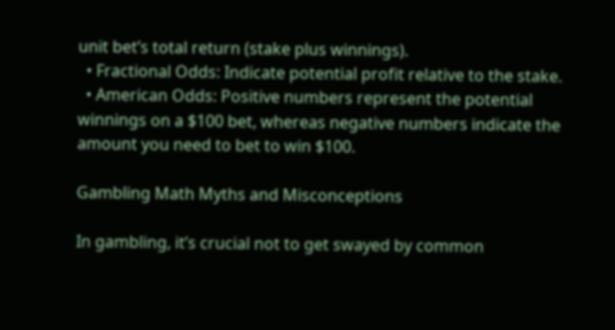unit bet’s total return (stake plus winnings).
  • Fractional Odds: Indicate potential profit relative to the stake.
  • American Odds: Positive numbers represent the potential winnings on a $100 bet, whereas negative numbers indicate the amount you need to bet to win $100.

Gambling Math Myths and Misconceptions

In gambling, it’s crucial not to get swayed by common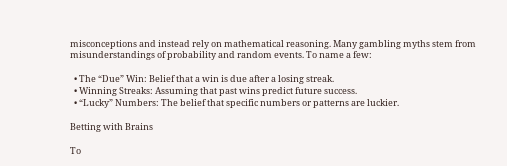misconceptions and instead rely on mathematical reasoning. Many gambling myths stem from misunderstandings of probability and random events. To name a few:

  • The “Due” Win: Belief that a win is due after a losing streak.
  • Winning Streaks: Assuming that past wins predict future success.
  • “Lucky” Numbers: The belief that specific numbers or patterns are luckier.

Betting with Brains

To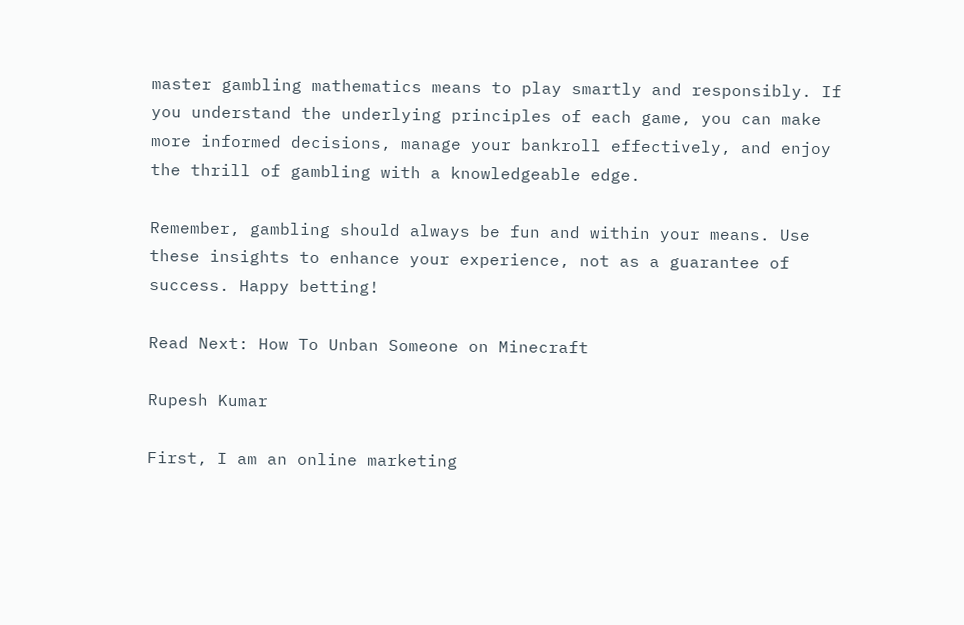master gambling mathematics means to play smartly and responsibly. If you understand the underlying principles of each game, you can make more informed decisions, manage your bankroll effectively, and enjoy the thrill of gambling with a knowledgeable edge.

Remember, gambling should always be fun and within your means. Use these insights to enhance your experience, not as a guarantee of success. Happy betting!

Read Next: How To Unban Someone on Minecraft

Rupesh Kumar

First, I am an online marketing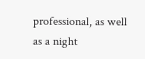professional, as well as a night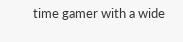time gamer with a wide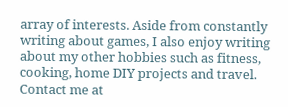array of interests. Aside from constantly writing about games, I also enjoy writing about my other hobbies such as fitness, cooking, home DIY projects and travel. Contact me at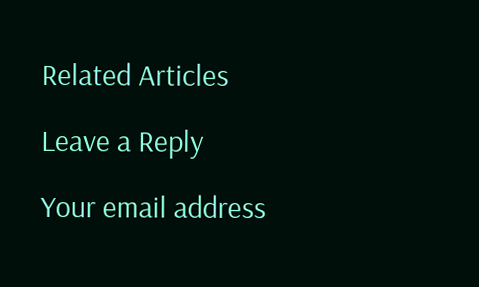Related Articles

Leave a Reply

Your email address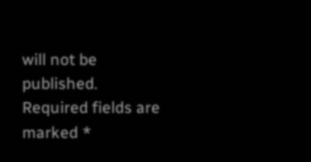will not be published. Required fields are marked *